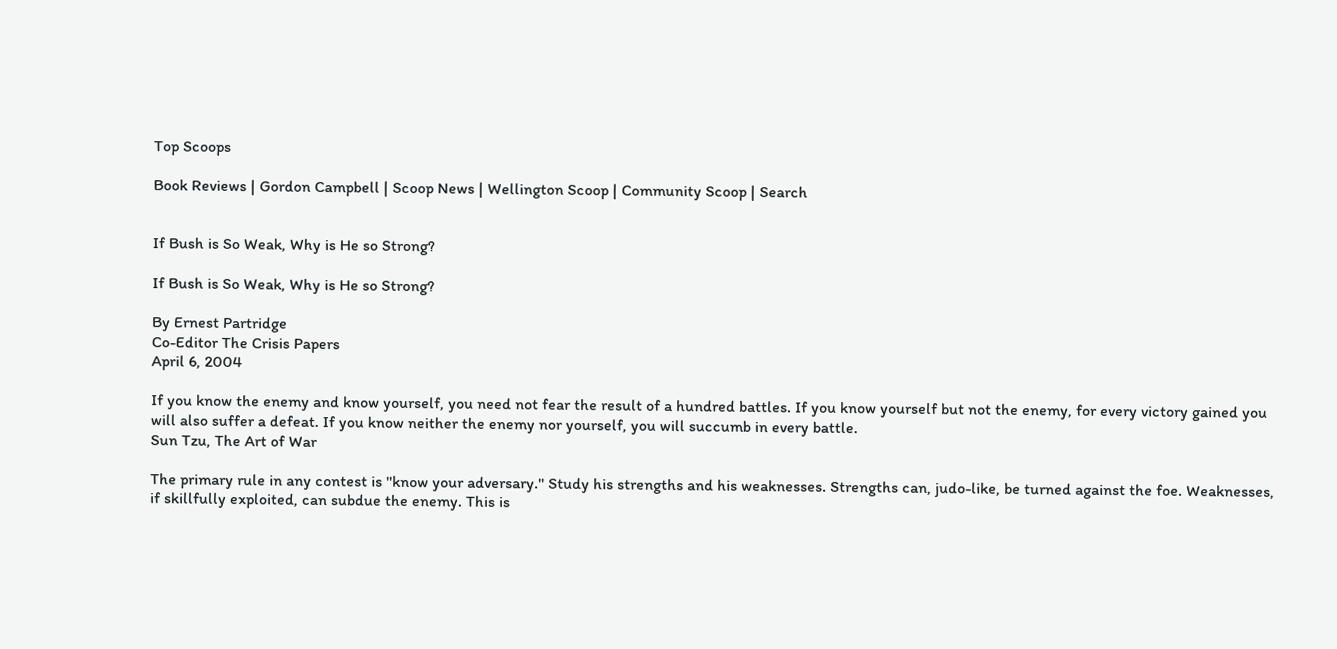Top Scoops

Book Reviews | Gordon Campbell | Scoop News | Wellington Scoop | Community Scoop | Search


If Bush is So Weak, Why is He so Strong?

If Bush is So Weak, Why is He so Strong?

By Ernest Partridge
Co-Editor The Crisis Papers
April 6, 2004

If you know the enemy and know yourself, you need not fear the result of a hundred battles. If you know yourself but not the enemy, for every victory gained you will also suffer a defeat. If you know neither the enemy nor yourself, you will succumb in every battle.
Sun Tzu, The Art of War

The primary rule in any contest is ''know your adversary.'' Study his strengths and his weaknesses. Strengths can, judo-like, be turned against the foe. Weaknesses, if skillfully exploited, can subdue the enemy. This is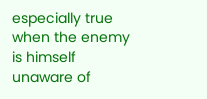especially true when the enemy is himself unaware of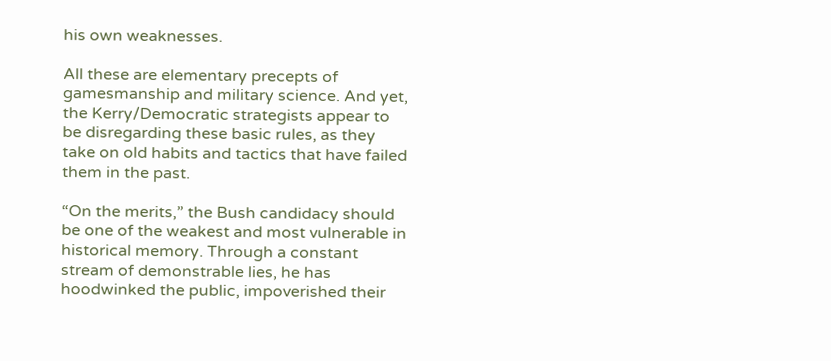his own weaknesses.

All these are elementary precepts of gamesmanship and military science. And yet, the Kerry/Democratic strategists appear to be disregarding these basic rules, as they take on old habits and tactics that have failed them in the past.

“On the merits,” the Bush candidacy should be one of the weakest and most vulnerable in historical memory. Through a constant stream of demonstrable lies, he has hoodwinked the public, impoverished their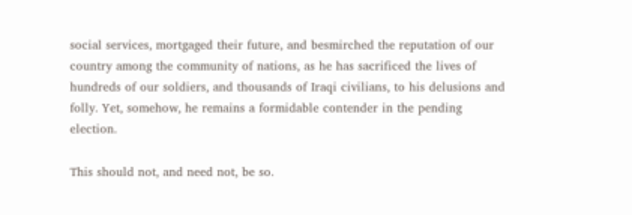social services, mortgaged their future, and besmirched the reputation of our country among the community of nations, as he has sacrificed the lives of hundreds of our soldiers, and thousands of Iraqi civilians, to his delusions and folly. Yet, somehow, he remains a formidable contender in the pending election.

This should not, and need not, be so.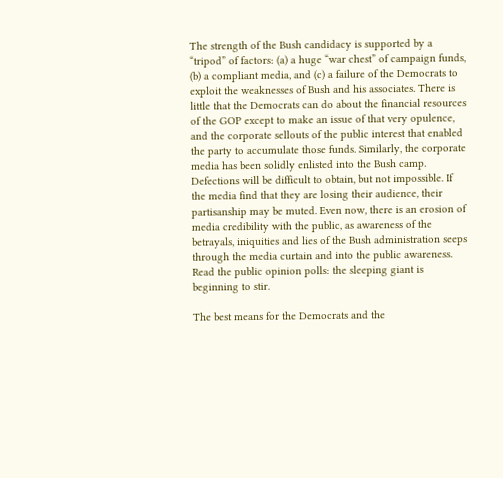The strength of the Bush candidacy is supported by a “tripod” of factors: (a) a huge “war chest” of campaign funds, (b) a compliant media, and (c) a failure of the Democrats to exploit the weaknesses of Bush and his associates. There is little that the Democrats can do about the financial resources of the GOP except to make an issue of that very opulence, and the corporate sellouts of the public interest that enabled the party to accumulate those funds. Similarly, the corporate media has been solidly enlisted into the Bush camp. Defections will be difficult to obtain, but not impossible. If the media find that they are losing their audience, their partisanship may be muted. Even now, there is an erosion of media credibility with the public, as awareness of the betrayals, iniquities and lies of the Bush administration seeps through the media curtain and into the public awareness. Read the public opinion polls: the sleeping giant is beginning to stir.

The best means for the Democrats and the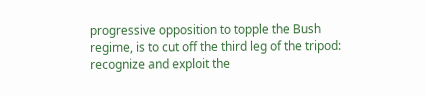progressive opposition to topple the Bush regime, is to cut off the third leg of the tripod: recognize and exploit the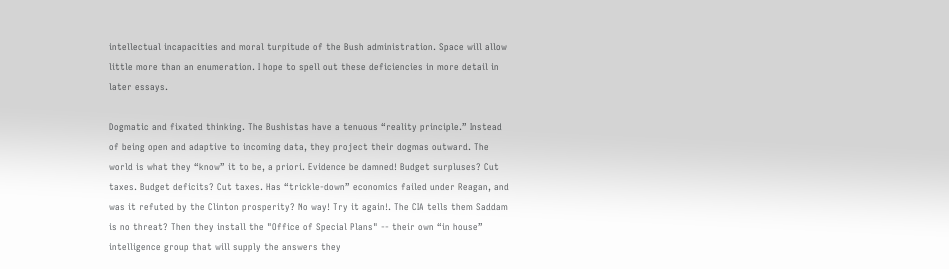intellectual incapacities and moral turpitude of the Bush administration. Space will allow little more than an enumeration. I hope to spell out these deficiencies in more detail in later essays.

Dogmatic and fixated thinking. The Bushistas have a tenuous “reality principle.” Instead of being open and adaptive to incoming data, they project their dogmas outward. The world is what they “know” it to be, a priori. Evidence be damned! Budget surpluses? Cut taxes. Budget deficits? Cut taxes. Has “trickle-down” economics failed under Reagan, and was it refuted by the Clinton prosperity? No way! Try it again!. The CIA tells them Saddam is no threat? Then they install the "Office of Special Plans" -- their own “in house” intelligence group that will supply the answers they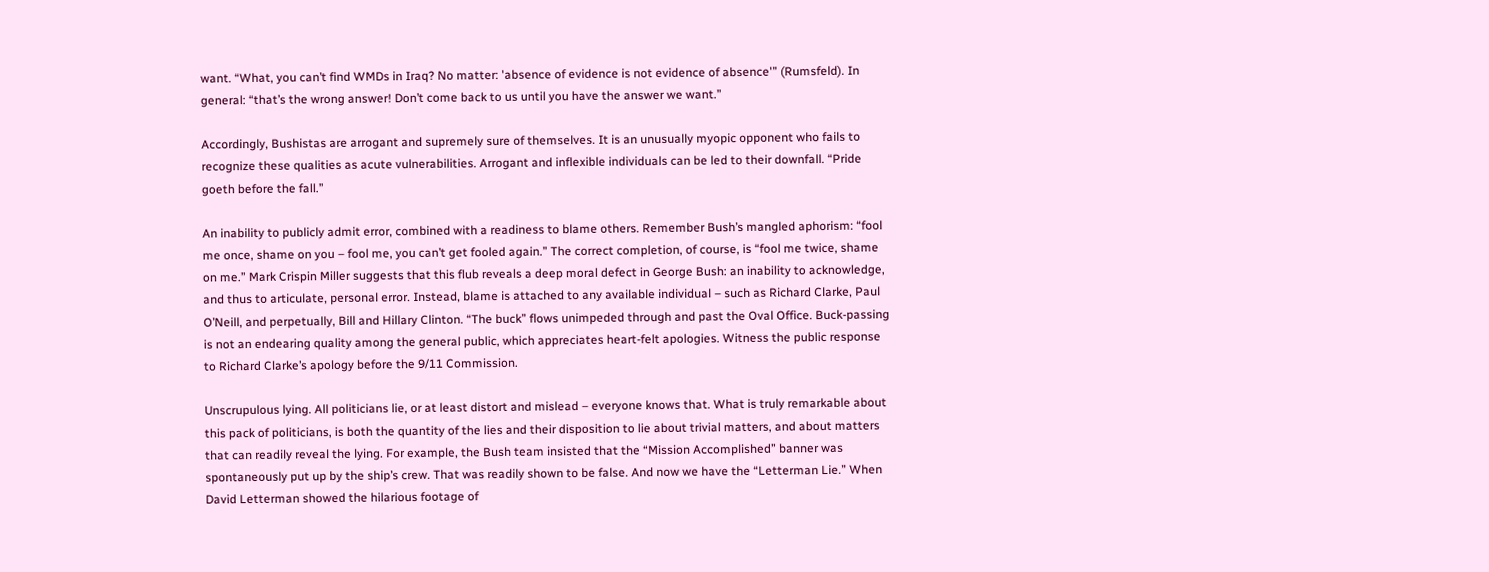want. “What, you can’t find WMDs in Iraq? No matter: 'absence of evidence is not evidence of absence'” (Rumsfeld). In general: “that’s the wrong answer! Don’t come back to us until you have the answer we want.”

Accordingly, Bushistas are arrogant and supremely sure of themselves. It is an unusually myopic opponent who fails to recognize these qualities as acute vulnerabilities. Arrogant and inflexible individuals can be led to their downfall. “Pride goeth before the fall.”

An inability to publicly admit error, combined with a readiness to blame others. Remember Bush’s mangled aphorism: “fool me once, shame on you – fool me, you can’t get fooled again.” The correct completion, of course, is “fool me twice, shame on me.” Mark Crispin Miller suggests that this flub reveals a deep moral defect in George Bush: an inability to acknowledge, and thus to articulate, personal error. Instead, blame is attached to any available individual – such as Richard Clarke, Paul O’Neill, and perpetually, Bill and Hillary Clinton. “The buck” flows unimpeded through and past the Oval Office. Buck-passing is not an endearing quality among the general public, which appreciates heart-felt apologies. Witness the public response to Richard Clarke’s apology before the 9/11 Commission.

Unscrupulous lying. All politicians lie, or at least distort and mislead – everyone knows that. What is truly remarkable about this pack of politicians, is both the quantity of the lies and their disposition to lie about trivial matters, and about matters that can readily reveal the lying. For example, the Bush team insisted that the “Mission Accomplished” banner was spontaneously put up by the ship’s crew. That was readily shown to be false. And now we have the “Letterman Lie.” When David Letterman showed the hilarious footage of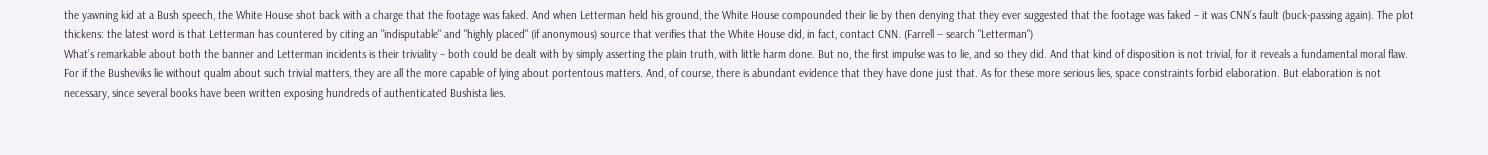the yawning kid at a Bush speech, the White House shot back with a charge that the footage was faked. And when Letterman held his ground, the White House compounded their lie by then denying that they ever suggested that the footage was faked – it was CNN’s fault (buck-passing again). The plot thickens: the latest word is that Letterman has countered by citing an "indisputable" and "highly placed" (if anonymous) source that verifies that the White House did, in fact, contact CNN. (Farrell -- search "Letterman")
What’s remarkable about both the banner and Letterman incidents is their triviality – both could be dealt with by simply asserting the plain truth, with little harm done. But no, the first impulse was to lie, and so they did. And that kind of disposition is not trivial, for it reveals a fundamental moral flaw. For if the Busheviks lie without qualm about such trivial matters, they are all the more capable of lying about portentous matters. And, of course, there is abundant evidence that they have done just that. As for these more serious lies, space constraints forbid elaboration. But elaboration is not necessary, since several books have been written exposing hundreds of authenticated Bushista lies.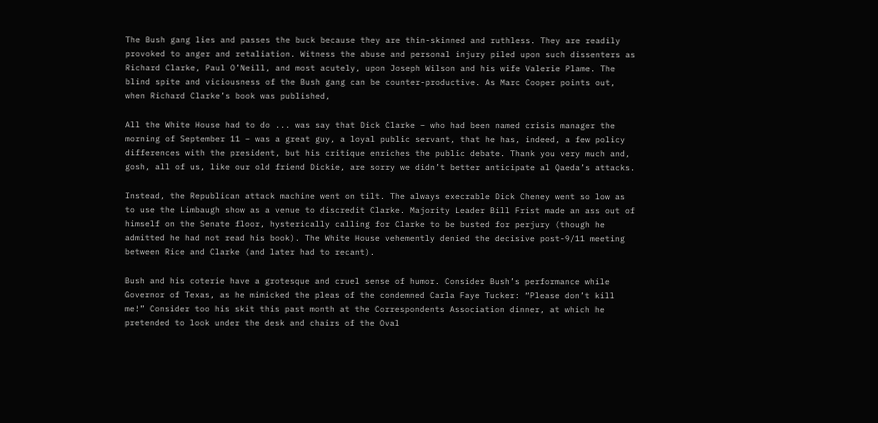The Bush gang lies and passes the buck because they are thin-skinned and ruthless. They are readily provoked to anger and retaliation. Witness the abuse and personal injury piled upon such dissenters as Richard Clarke, Paul O’Neill, and most acutely, upon Joseph Wilson and his wife Valerie Plame. The blind spite and viciousness of the Bush gang can be counter-productive. As Marc Cooper points out, when Richard Clarke’s book was published,

All the White House had to do ... was say that Dick Clarke – who had been named crisis manager the morning of September 11 – was a great guy, a loyal public servant, that he has, indeed, a few policy differences with the president, but his critique enriches the public debate. Thank you very much and, gosh, all of us, like our old friend Dickie, are sorry we didn’t better anticipate al Qaeda’s attacks.

Instead, the Republican attack machine went on tilt. The always execrable Dick Cheney went so low as to use the Limbaugh show as a venue to discredit Clarke. Majority Leader Bill Frist made an ass out of himself on the Senate floor, hysterically calling for Clarke to be busted for perjury (though he admitted he had not read his book). The White House vehemently denied the decisive post-9/11 meeting between Rice and Clarke (and later had to recant).

Bush and his coterie have a grotesque and cruel sense of humor. Consider Bush’s performance while Governor of Texas, as he mimicked the pleas of the condemned Carla Faye Tucker: “Please don’t kill me!” Consider too his skit this past month at the Correspondents Association dinner, at which he pretended to look under the desk and chairs of the Oval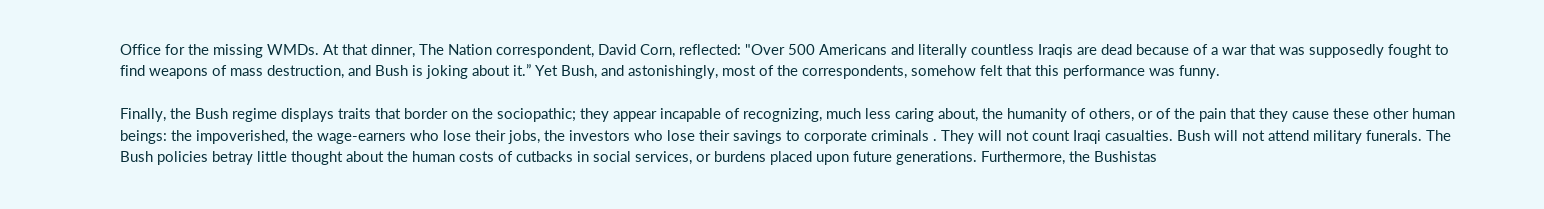Office for the missing WMDs. At that dinner, The Nation correspondent, David Corn, reflected: "Over 500 Americans and literally countless Iraqis are dead because of a war that was supposedly fought to find weapons of mass destruction, and Bush is joking about it.” Yet Bush, and astonishingly, most of the correspondents, somehow felt that this performance was funny.

Finally, the Bush regime displays traits that border on the sociopathic; they appear incapable of recognizing, much less caring about, the humanity of others, or of the pain that they cause these other human beings: the impoverished, the wage-earners who lose their jobs, the investors who lose their savings to corporate criminals . They will not count Iraqi casualties. Bush will not attend military funerals. The Bush policies betray little thought about the human costs of cutbacks in social services, or burdens placed upon future generations. Furthermore, the Bushistas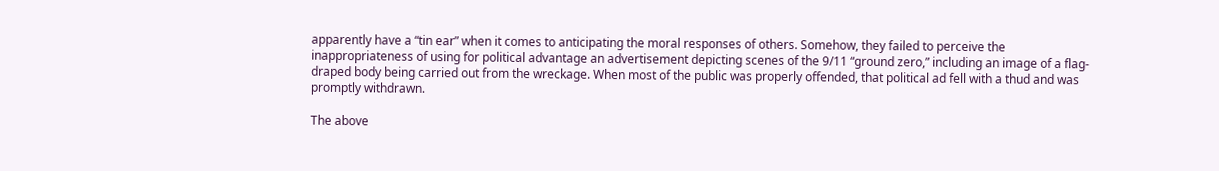apparently have a “tin ear” when it comes to anticipating the moral responses of others. Somehow, they failed to perceive the inappropriateness of using for political advantage an advertisement depicting scenes of the 9/11 “ground zero,” including an image of a flag-draped body being carried out from the wreckage. When most of the public was properly offended, that political ad fell with a thud and was promptly withdrawn.

The above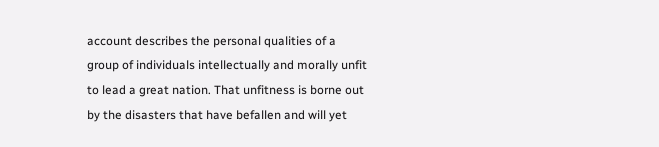account describes the personal qualities of a group of individuals intellectually and morally unfit to lead a great nation. That unfitness is borne out by the disasters that have befallen and will yet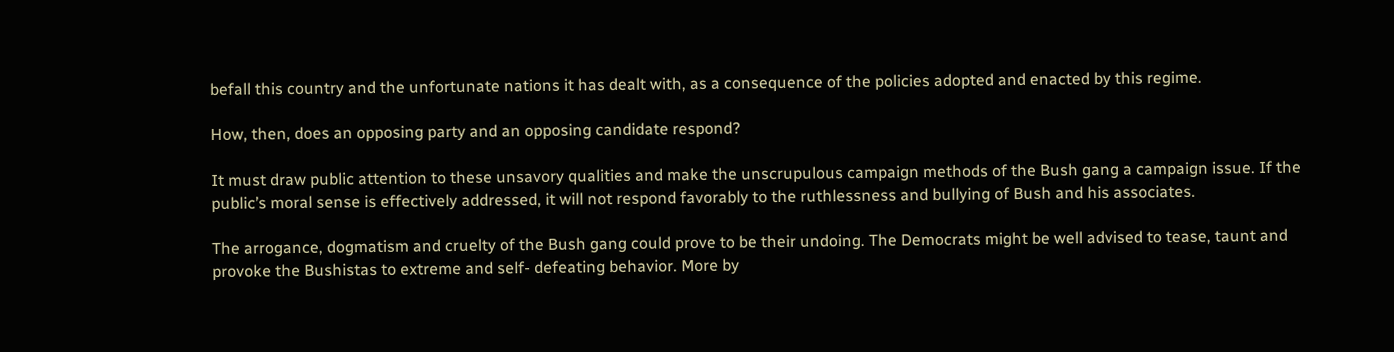befall this country and the unfortunate nations it has dealt with, as a consequence of the policies adopted and enacted by this regime.

How, then, does an opposing party and an opposing candidate respond?

It must draw public attention to these unsavory qualities and make the unscrupulous campaign methods of the Bush gang a campaign issue. If the public’s moral sense is effectively addressed, it will not respond favorably to the ruthlessness and bullying of Bush and his associates.

The arrogance, dogmatism and cruelty of the Bush gang could prove to be their undoing. The Democrats might be well advised to tease, taunt and provoke the Bushistas to extreme and self- defeating behavior. More by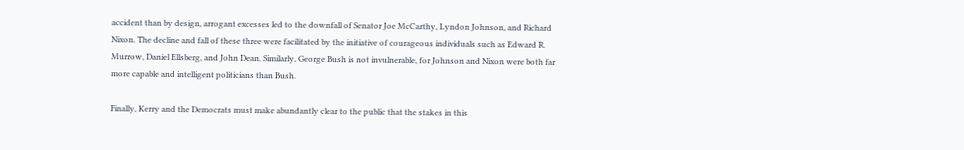accident than by design, arrogant excesses led to the downfall of Senator Joe McCarthy, Lyndon Johnson, and Richard Nixon. The decline and fall of these three were facilitated by the initiative of courageous individuals such as Edward R. Murrow, Daniel Ellsberg, and John Dean. Similarly, George Bush is not invulnerable, for Johnson and Nixon were both far more capable and intelligent politicians than Bush.

Finally, Kerry and the Democrats must make abundantly clear to the public that the stakes in this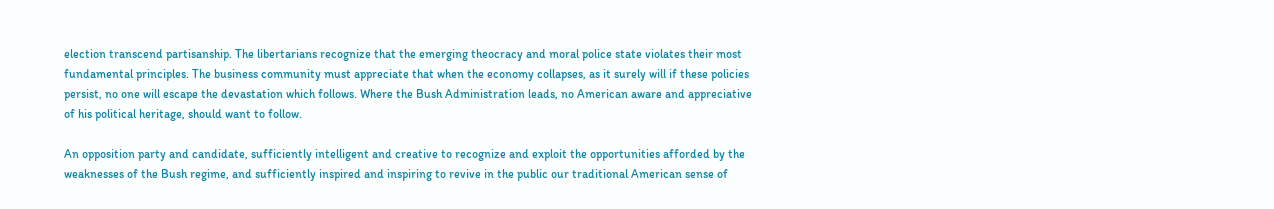election transcend partisanship. The libertarians recognize that the emerging theocracy and moral police state violates their most fundamental principles. The business community must appreciate that when the economy collapses, as it surely will if these policies persist, no one will escape the devastation which follows. Where the Bush Administration leads, no American aware and appreciative of his political heritage, should want to follow.

An opposition party and candidate, sufficiently intelligent and creative to recognize and exploit the opportunities afforded by the weaknesses of the Bush regime, and sufficiently inspired and inspiring to revive in the public our traditional American sense of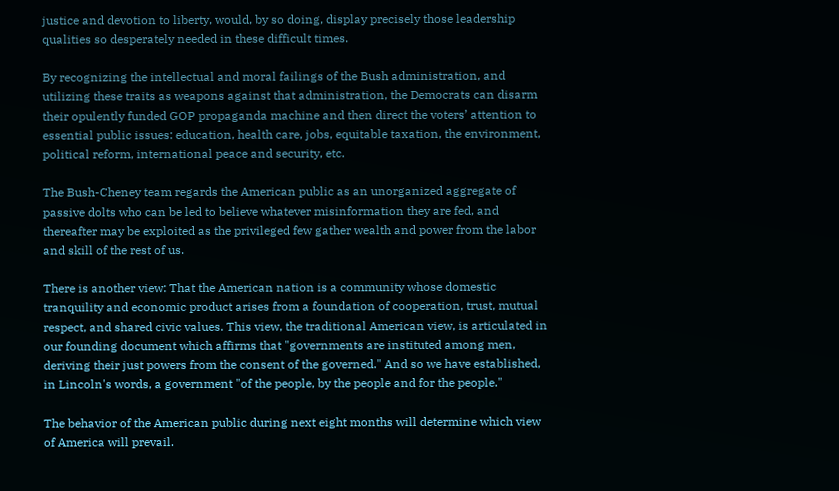justice and devotion to liberty, would, by so doing, display precisely those leadership qualities so desperately needed in these difficult times.

By recognizing the intellectual and moral failings of the Bush administration, and utilizing these traits as weapons against that administration, the Democrats can disarm their opulently funded GOP propaganda machine and then direct the voters’ attention to essential public issues: education, health care, jobs, equitable taxation, the environment, political reform, international peace and security, etc.

The Bush-Cheney team regards the American public as an unorganized aggregate of passive dolts who can be led to believe whatever misinformation they are fed, and thereafter may be exploited as the privileged few gather wealth and power from the labor and skill of the rest of us.

There is another view: That the American nation is a community whose domestic tranquility and economic product arises from a foundation of cooperation, trust, mutual respect, and shared civic values. This view, the traditional American view, is articulated in our founding document which affirms that "governments are instituted among men, deriving their just powers from the consent of the governed." And so we have established, in Lincoln's words, a government "of the people, by the people and for the people."

The behavior of the American public during next eight months will determine which view of America will prevail.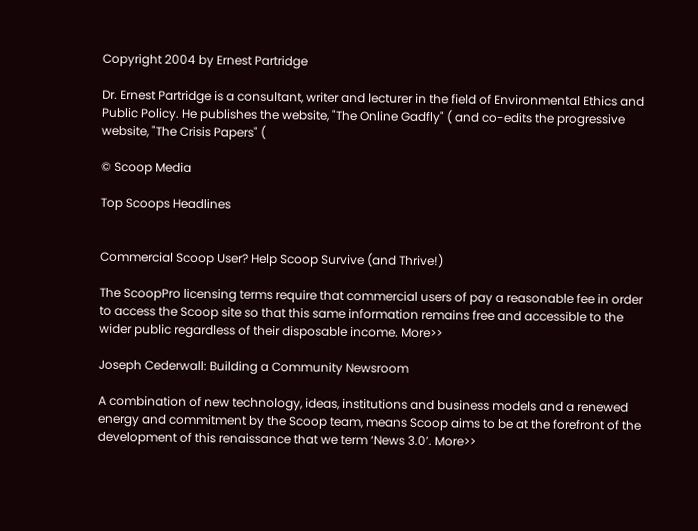Copyright 2004 by Ernest Partridge

Dr. Ernest Partridge is a consultant, writer and lecturer in the field of Environmental Ethics and Public Policy. He publishes the website, "The Online Gadfly" ( and co-edits the progressive website, "The Crisis Papers" (

© Scoop Media

Top Scoops Headlines


Commercial Scoop User? Help Scoop Survive (and Thrive!)

The ScoopPro licensing terms require that commercial users of pay a reasonable fee in order to access the Scoop site so that this same information remains free and accessible to the wider public regardless of their disposable income. More>>

Joseph Cederwall: Building a Community Newsroom

A combination of new technology, ideas, institutions and business models and a renewed energy and commitment by the Scoop team, means Scoop aims to be at the forefront of the development of this renaissance that we term ‘News 3.0’. More>>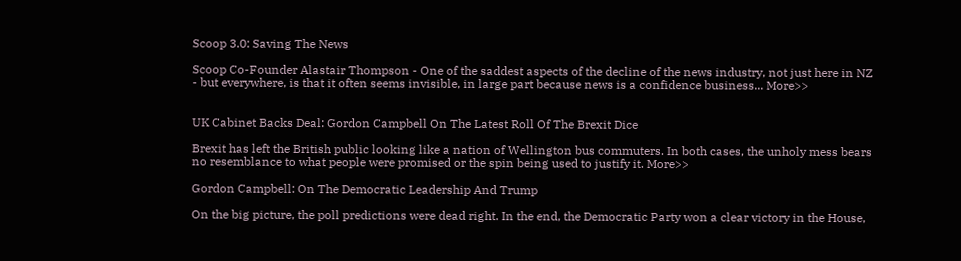Scoop 3.0: Saving The News

Scoop Co-Founder Alastair Thompson - One of the saddest aspects of the decline of the news industry, not just here in NZ - but everywhere, is that it often seems invisible, in large part because news is a confidence business... More>>


UK Cabinet Backs Deal: Gordon Campbell On The Latest Roll Of The Brexit Dice

Brexit has left the British public looking like a nation of Wellington bus commuters. In both cases, the unholy mess bears no resemblance to what people were promised or the spin being used to justify it. More>>

Gordon Campbell: On The Democratic Leadership And Trump

On the big picture, the poll predictions were dead right. In the end, the Democratic Party won a clear victory in the House,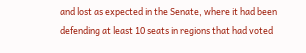and lost as expected in the Senate, where it had been defending at least 10 seats in regions that had voted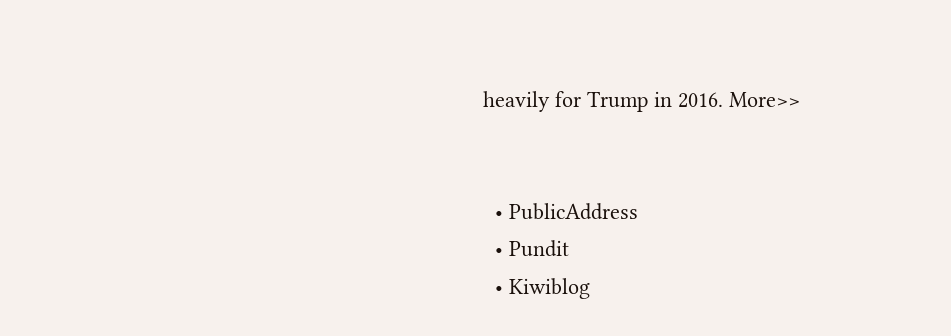heavily for Trump in 2016. More>>


  • PublicAddress
  • Pundit
  • Kiwiblog